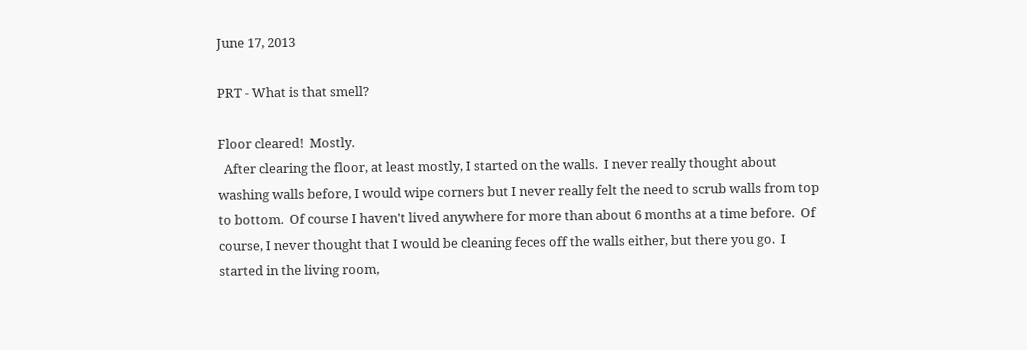June 17, 2013

PRT - What is that smell?

Floor cleared!  Mostly.
  After clearing the floor, at least mostly, I started on the walls.  I never really thought about washing walls before, I would wipe corners but I never really felt the need to scrub walls from top to bottom.  Of course I haven't lived anywhere for more than about 6 months at a time before.  Of course, I never thought that I would be cleaning feces off the walls either, but there you go.  I started in the living room,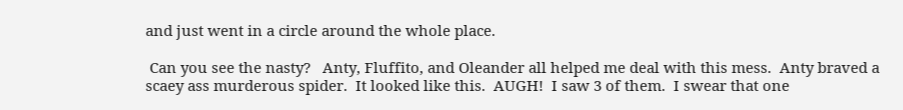and just went in a circle around the whole place.

 Can you see the nasty?   Anty, Fluffito, and Oleander all helped me deal with this mess.  Anty braved a scaey ass murderous spider.  It looked like this.  AUGH!  I saw 3 of them.  I swear that one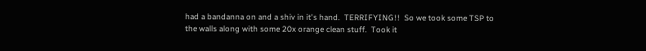had a bandanna on and a shiv in it's hand.  TERRIFYING!!  So we took some TSP to the walls along with some 20x orange clean stuff.  Took it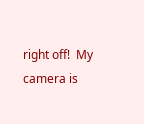right off!  My camera is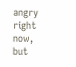angry right now, but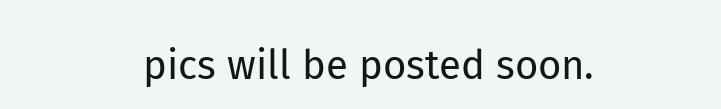pics will be posted soon.